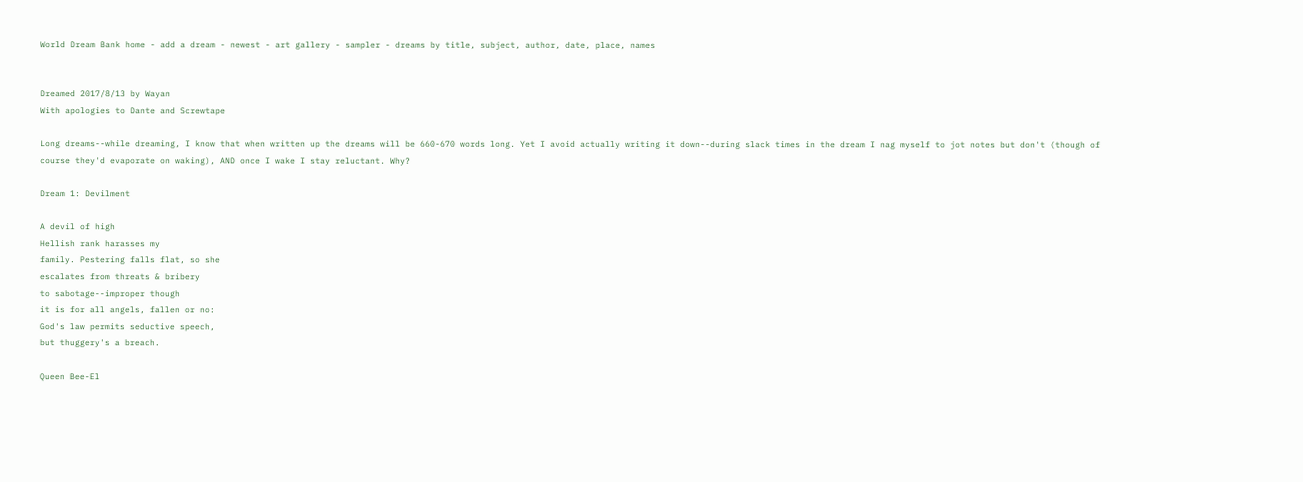World Dream Bank home - add a dream - newest - art gallery - sampler - dreams by title, subject, author, date, place, names


Dreamed 2017/8/13 by Wayan
With apologies to Dante and Screwtape

Long dreams--while dreaming, I know that when written up the dreams will be 660-670 words long. Yet I avoid actually writing it down--during slack times in the dream I nag myself to jot notes but don't (though of course they'd evaporate on waking), AND once I wake I stay reluctant. Why?

Dream 1: Devilment

A devil of high
Hellish rank harasses my
family. Pestering falls flat, so she
escalates from threats & bribery
to sabotage--improper though
it is for all angels, fallen or no:
God's law permits seductive speech,
but thuggery's a breach.

Queen Bee-El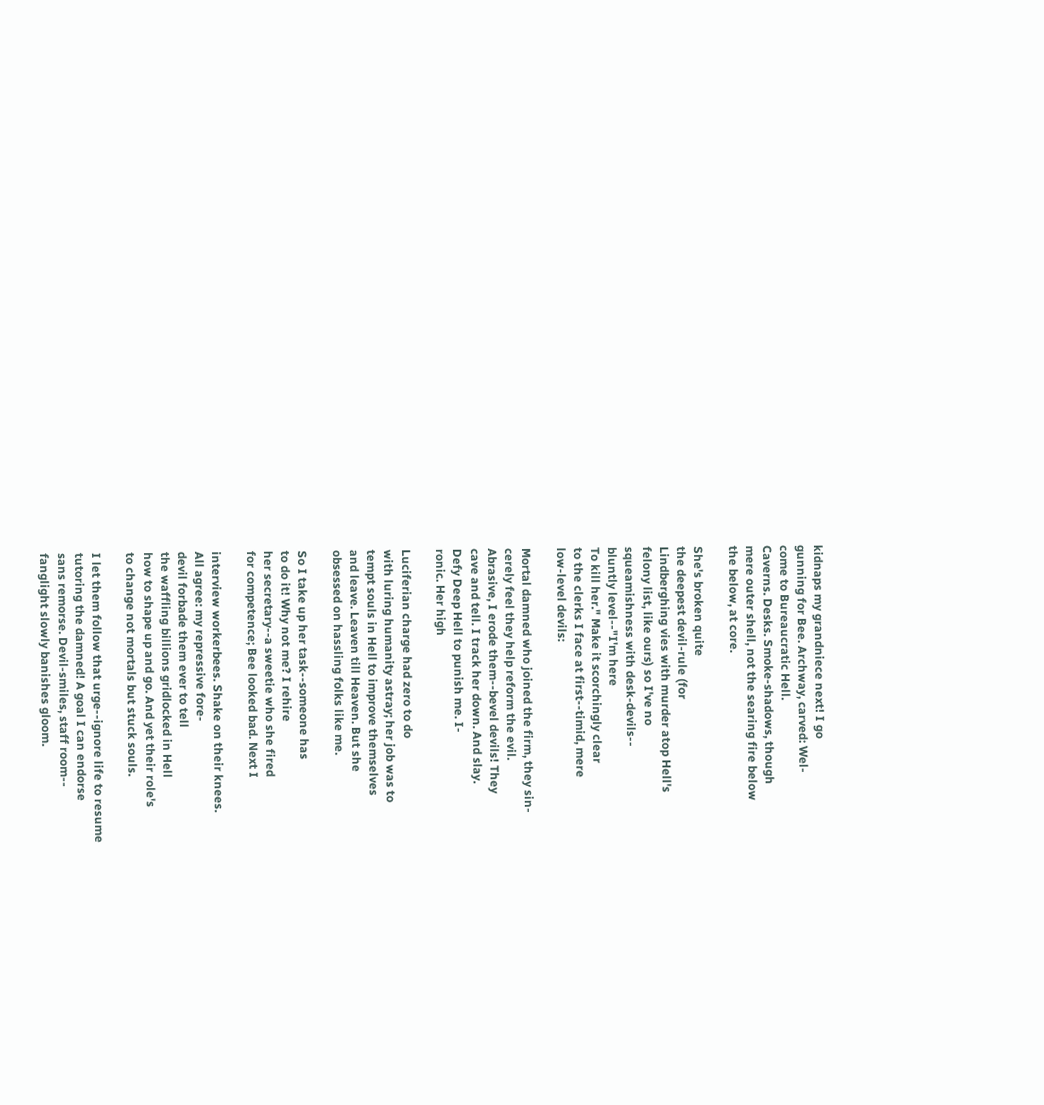kidnaps my grandniece next! I go
gunning for Bee. Archway, carved: Wel-
come to Bureaucratic Hell.
Caverns. Desks. Smoke-shadows, though
mere outer shell, not the searing fire below
the below, at core.

She's broken quite
the deepest devil-rule (for
Lindberghing vies with murder atop Hell's
felony list, like ours) so I've no
squeamishness with desk-devils--
bluntly level--"I'm here
To kill her." Make it scorchingly clear
to the clerks I face at first--timid, mere
low-level devils:

Mortal damned who joined the firm, they sin-
cerely feel they help reform the evil.
Abrasive, I erode them--bevel devils! They
cave and tell. I track her down. And slay.
Defy Deep Hell to punish me. I-
ronic. Her high

Luciferian charge had zero to do
with luring humanity astray; her job was to
tempt souls in Hell to improve themselves
and leave. Leaven till Heaven. But she
obsessed on hassling folks like me.

So I take up her task--someone has
to do it! Why not me? I rehire
her secretary--a sweetie who she fired
for competence; Bee looked bad. Next I

interview workerbees. Shake on their knees.
All agree: my repressive fore-
devil forbade them ever to tell
the waffling billions gridlocked in Hell
how to shape up and go. And yet their role's
to change not mortals but stuck souls.

I let them follow that urge--ignore life to resume
tutoring the damned! A goal I can endorse
sans remorse. Devil-smiles, staff room--
fanglight slowly banishes gloom.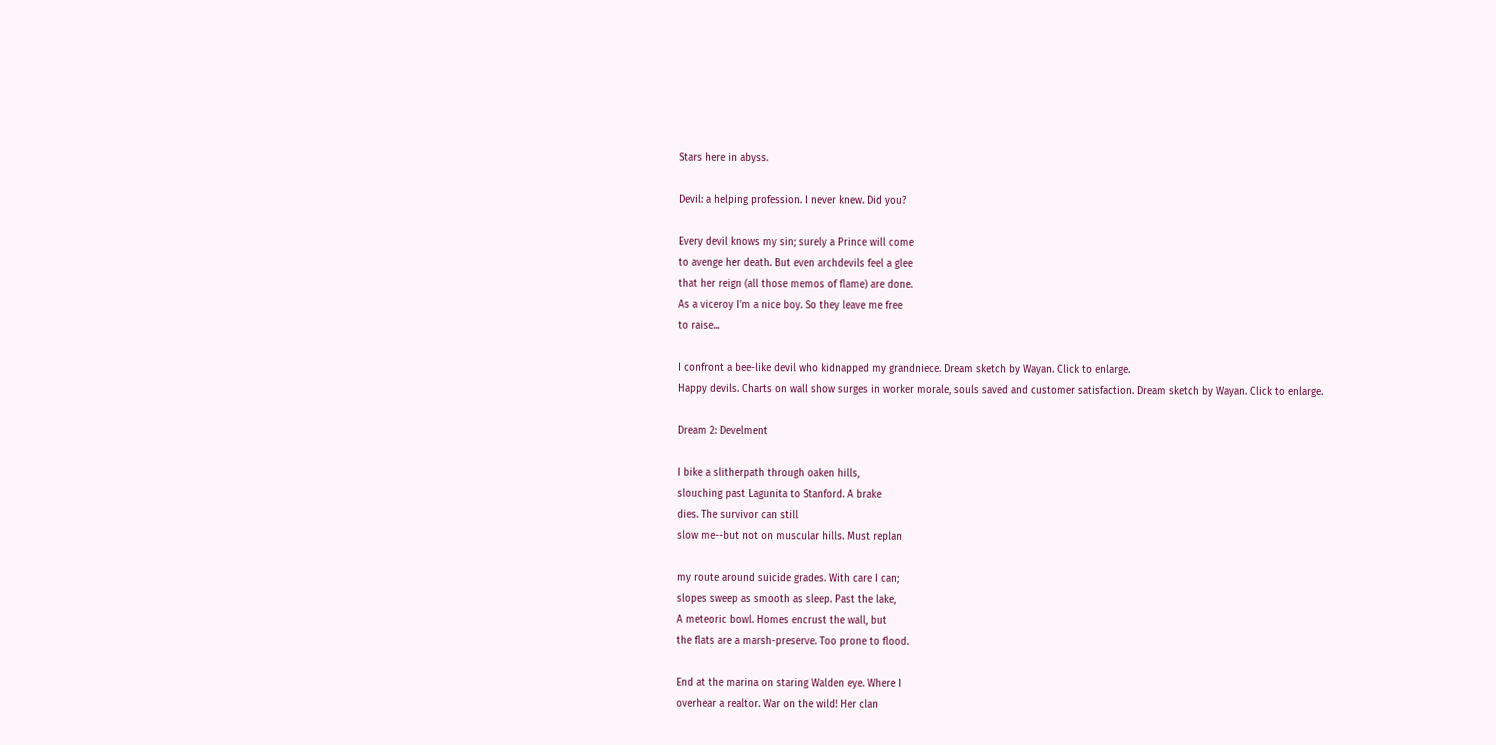Stars here in abyss.

Devil: a helping profession. I never knew. Did you?

Every devil knows my sin; surely a Prince will come
to avenge her death. But even archdevils feel a glee
that her reign (all those memos of flame) are done.
As a viceroy I'm a nice boy. So they leave me free
to raise...

I confront a bee-like devil who kidnapped my grandniece. Dream sketch by Wayan. Click to enlarge.
Happy devils. Charts on wall show surges in worker morale, souls saved and customer satisfaction. Dream sketch by Wayan. Click to enlarge.

Dream 2: Develment

I bike a slitherpath through oaken hills,
slouching past Lagunita to Stanford. A brake
dies. The survivor can still
slow me--but not on muscular hills. Must replan

my route around suicide grades. With care I can;
slopes sweep as smooth as sleep. Past the lake,
A meteoric bowl. Homes encrust the wall, but
the flats are a marsh-preserve. Too prone to flood.

End at the marina on staring Walden eye. Where I
overhear a realtor. War on the wild! Her clan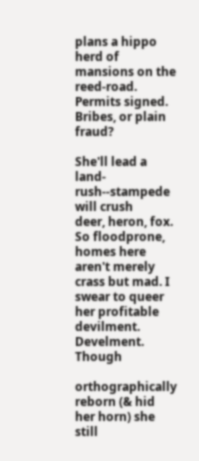plans a hippo herd of mansions on the reed-road.
Permits signed. Bribes, or plain fraud?

She'll lead a land-rush--stampede will crush
deer, heron, fox. So floodprone, homes here
aren't merely crass but mad. I swear to queer
her profitable devilment. Develment. Though

orthographically reborn (& hid her horn) she still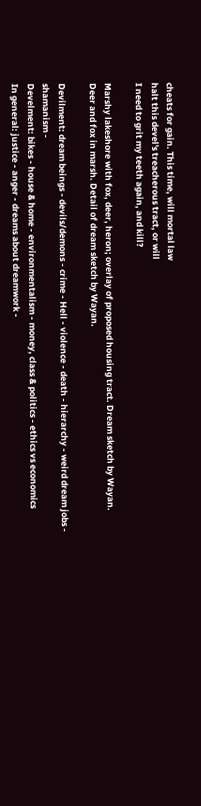cheats for gain. This time, will mortal law
halt this devel's treacherous tract, or will
I need to grit my teeth again, and kill?

Marshy lakeshore with fox, deer, heron; overlay of proposed housing tract. Dream sketch by Wayan.
Deer and fox in marsh. Detail of dream sketch by Wayan.

Devilment: dream beings - devils/demons - crime - Hell - violence - death - hierarchy - weird dream jobs - shamanism -
Develment: bikes - house & home - environmentalism - money, class & politics - ethics vs economics
In general: justice - anger - dreams about dreamwork -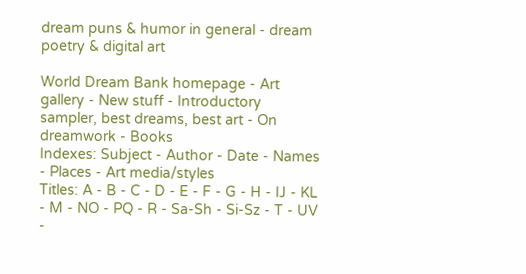dream puns & humor in general - dream poetry & digital art

World Dream Bank homepage - Art gallery - New stuff - Introductory sampler, best dreams, best art - On dreamwork - Books
Indexes: Subject - Author - Date - Names - Places - Art media/styles
Titles: A - B - C - D - E - F - G - H - IJ - KL - M - NO - PQ - R - Sa-Sh - Si-Sz - T - UV -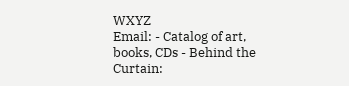WXYZ
Email: - Catalog of art, books, CDs - Behind the Curtain: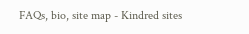FAQs, bio, site map - Kindred sites